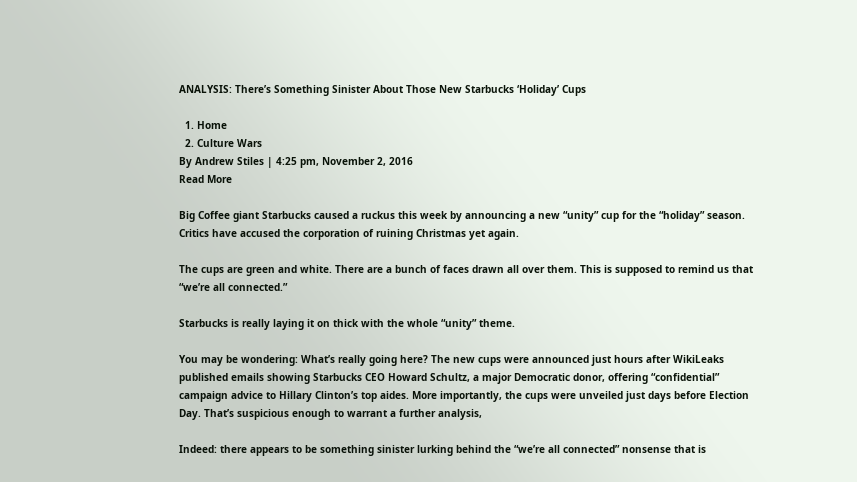ANALYSIS: There’s Something Sinister About Those New Starbucks ‘Holiday’ Cups

  1. Home
  2. Culture Wars
By Andrew Stiles | 4:25 pm, November 2, 2016
Read More

Big Coffee giant Starbucks caused a ruckus this week by announcing a new “unity” cup for the “holiday” season. Critics have accused the corporation of ruining Christmas yet again.

The cups are green and white. There are a bunch of faces drawn all over them. This is supposed to remind us that “we’re all connected.”

Starbucks is really laying it on thick with the whole “unity” theme.

You may be wondering: What’s really going here? The new cups were announced just hours after WikiLeaks published emails showing Starbucks CEO Howard Schultz, a major Democratic donor, offering “confidential” campaign advice to Hillary Clinton’s top aides. More importantly, the cups were unveiled just days before Election Day. That’s suspicious enough to warrant a further analysis,

Indeed: there appears to be something sinister lurking behind the “we’re all connected” nonsense that is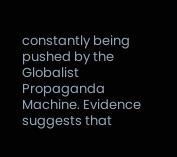constantly being pushed by the Globalist Propaganda Machine. Evidence suggests that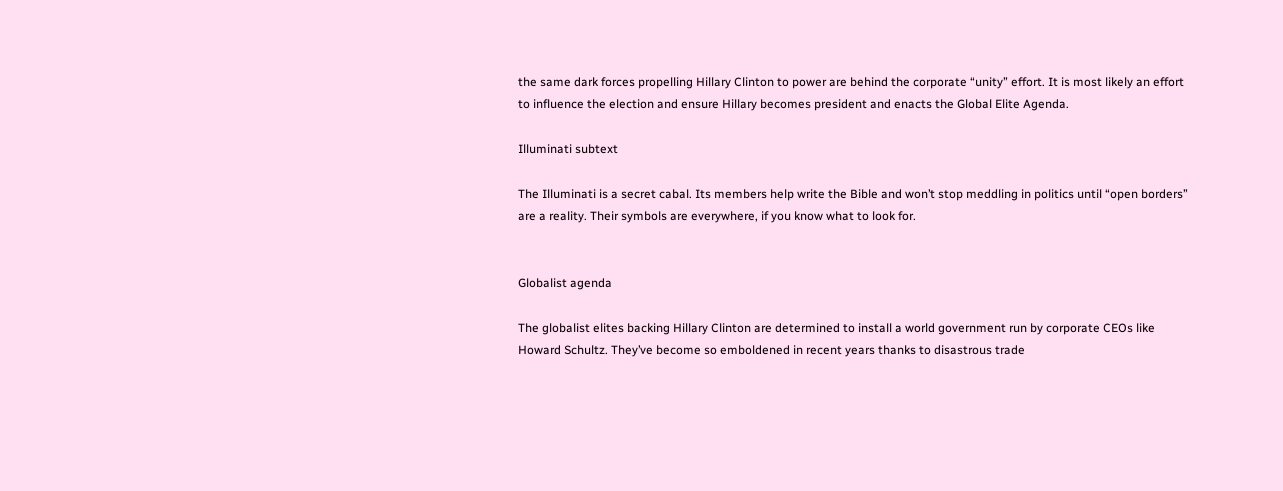the same dark forces propelling Hillary Clinton to power are behind the corporate “unity” effort. It is most likely an effort to influence the election and ensure Hillary becomes president and enacts the Global Elite Agenda.

Illuminati subtext

The Illuminati is a secret cabal. Its members help write the Bible and won’t stop meddling in politics until “open borders” are a reality. Their symbols are everywhere, if you know what to look for.


Globalist agenda

The globalist elites backing Hillary Clinton are determined to install a world government run by corporate CEOs like Howard Schultz. They’ve become so emboldened in recent years thanks to disastrous trade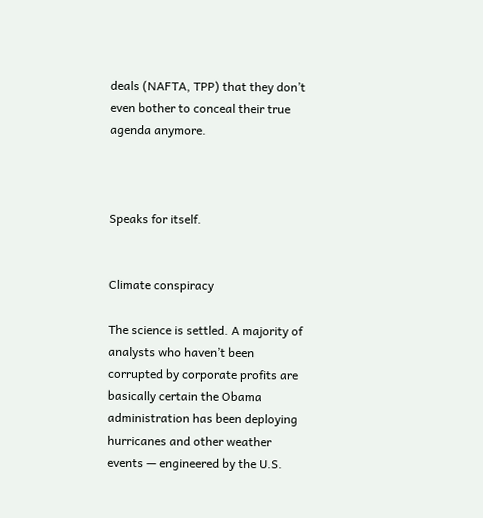deals (NAFTA, TPP) that they don’t even bother to conceal their true agenda anymore.



Speaks for itself.


Climate conspiracy

The science is settled. A majority of analysts who haven’t been corrupted by corporate profits are basically certain the Obama administration has been deploying hurricanes and other weather events — engineered by the U.S.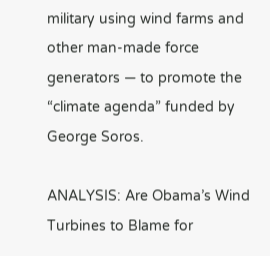military using wind farms and other man-made force generators — to promote the “climate agenda” funded by George Soros.

ANALYSIS: Are Obama’s Wind Turbines to Blame for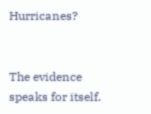Hurricanes?


The evidence speaks for itself.